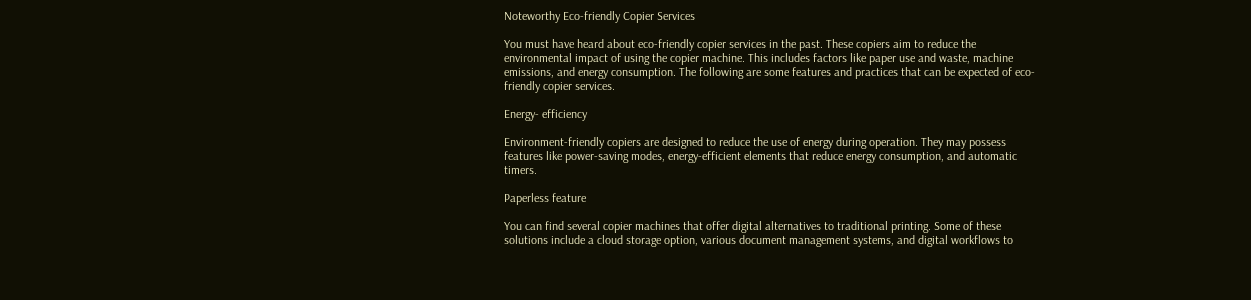Noteworthy Eco-friendly Copier Services

You must have heard about eco-friendly copier services in the past. These copiers aim to reduce the environmental impact of using the copier machine. This includes factors like paper use and waste, machine emissions, and energy consumption. The following are some features and practices that can be expected of eco-friendly copier services.

Energy- efficiency

Environment-friendly copiers are designed to reduce the use of energy during operation. They may possess features like power-saving modes, energy-efficient elements that reduce energy consumption, and automatic timers.

Paperless feature

You can find several copier machines that offer digital alternatives to traditional printing. Some of these solutions include a cloud storage option, various document management systems, and digital workflows to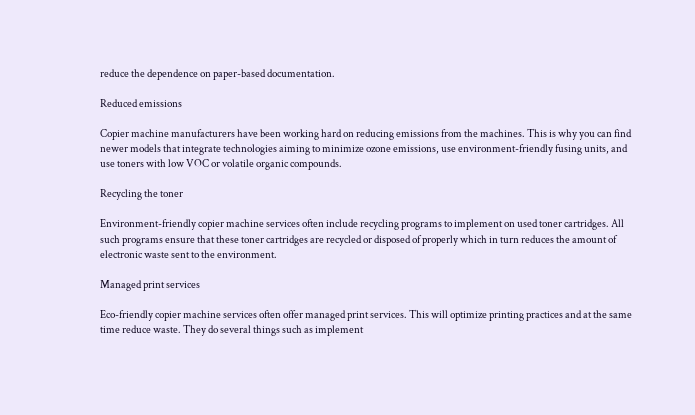reduce the dependence on paper-based documentation.

Reduced emissions

Copier machine manufacturers have been working hard on reducing emissions from the machines. This is why you can find newer models that integrate technologies aiming to minimize ozone emissions, use environment-friendly fusing units, and use toners with low VOC or volatile organic compounds.

Recycling the toner

Environment-friendly copier machine services often include recycling programs to implement on used toner cartridges. All such programs ensure that these toner cartridges are recycled or disposed of properly which in turn reduces the amount of electronic waste sent to the environment.

Managed print services

Eco-friendly copier machine services often offer managed print services. This will optimize printing practices and at the same time reduce waste. They do several things such as implement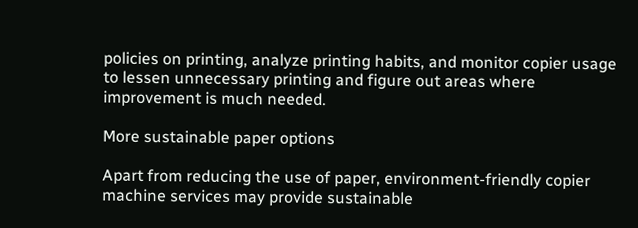policies on printing, analyze printing habits, and monitor copier usage to lessen unnecessary printing and figure out areas where improvement is much needed.

More sustainable paper options

Apart from reducing the use of paper, environment-friendly copier machine services may provide sustainable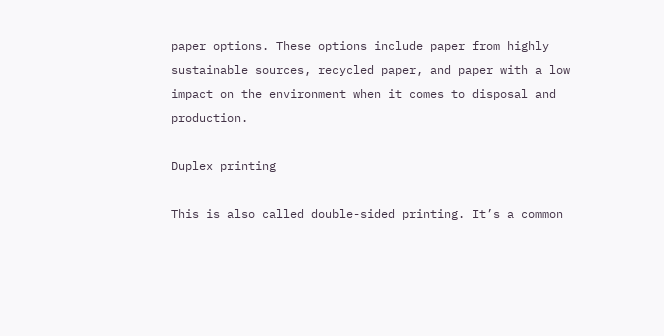paper options. These options include paper from highly sustainable sources, recycled paper, and paper with a low impact on the environment when it comes to disposal and production.

Duplex printing

This is also called double-sided printing. It’s a common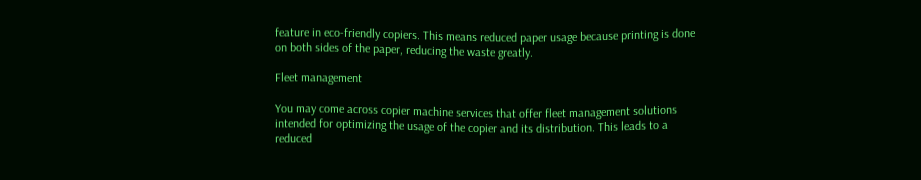feature in eco-friendly copiers. This means reduced paper usage because printing is done on both sides of the paper, reducing the waste greatly.

Fleet management

You may come across copier machine services that offer fleet management solutions intended for optimizing the usage of the copier and its distribution. This leads to a reduced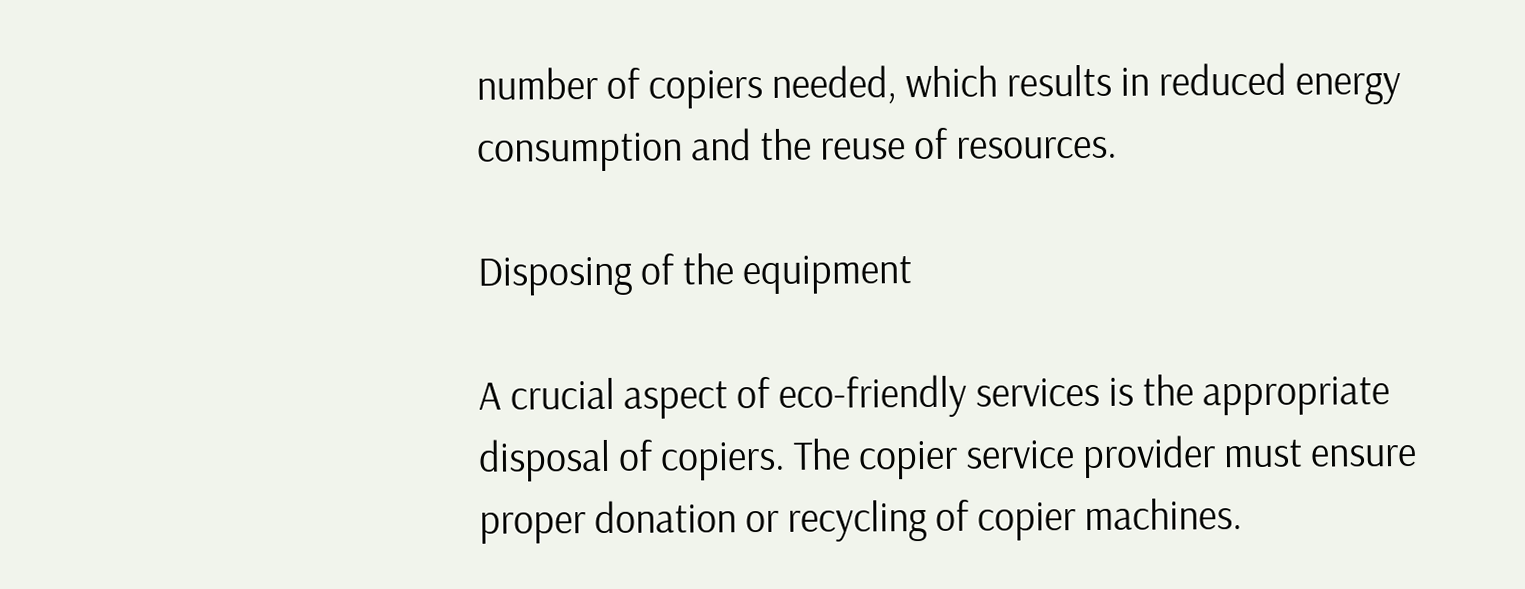number of copiers needed, which results in reduced energy consumption and the reuse of resources.

Disposing of the equipment

A crucial aspect of eco-friendly services is the appropriate disposal of copiers. The copier service provider must ensure proper donation or recycling of copier machines.